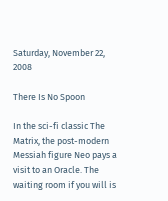Saturday, November 22, 2008

There Is No Spoon

In the sci-fi classic The Matrix, the post-modern Messiah figure Neo pays a visit to an Oracle. The waiting room if you will is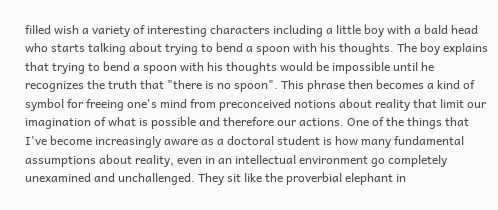filled wish a variety of interesting characters including a little boy with a bald head who starts talking about trying to bend a spoon with his thoughts. The boy explains that trying to bend a spoon with his thoughts would be impossible until he recognizes the truth that "there is no spoon". This phrase then becomes a kind of symbol for freeing one's mind from preconceived notions about reality that limit our imagination of what is possible and therefore our actions. One of the things that I've become increasingly aware as a doctoral student is how many fundamental assumptions about reality, even in an intellectual environment go completely unexamined and unchallenged. They sit like the proverbial elephant in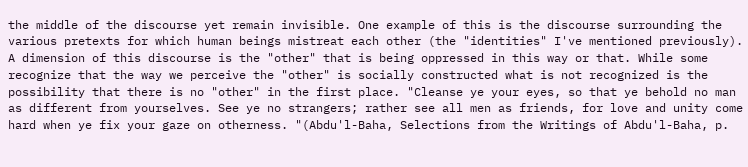the middle of the discourse yet remain invisible. One example of this is the discourse surrounding the various pretexts for which human beings mistreat each other (the "identities" I've mentioned previously). A dimension of this discourse is the "other" that is being oppressed in this way or that. While some recognize that the way we perceive the "other" is socially constructed what is not recognized is the possibility that there is no "other" in the first place. "Cleanse ye your eyes, so that ye behold no man as different from yourselves. See ye no strangers; rather see all men as friends, for love and unity come hard when ye fix your gaze on otherness. "(Abdu'l-Baha, Selections from the Writings of Abdu'l-Baha, p.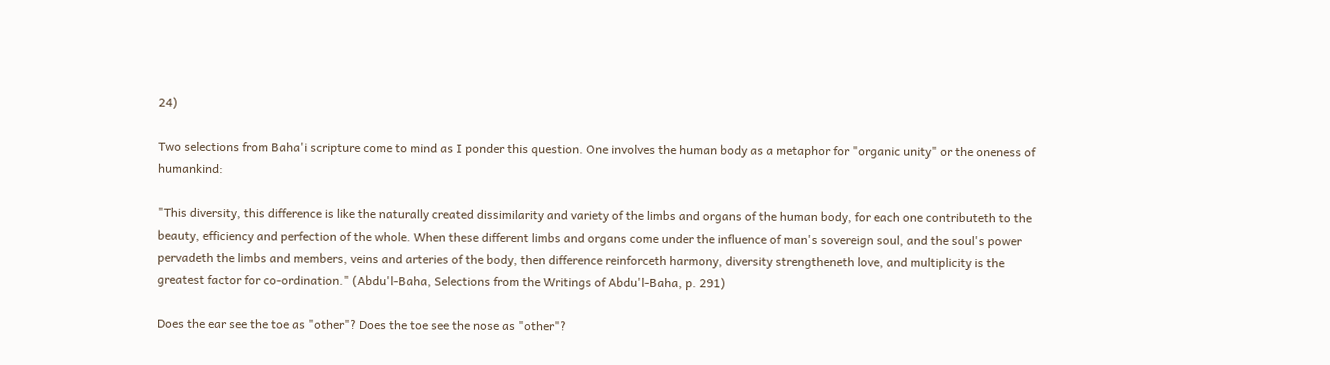24)

Two selections from Baha'i scripture come to mind as I ponder this question. One involves the human body as a metaphor for "organic unity" or the oneness of humankind:

"This diversity, this difference is like the naturally created dissimilarity and variety of the limbs and organs of the human body, for each one contributeth to the beauty, efficiency and perfection of the whole. When these different limbs and organs come under the influence of man's sovereign soul, and the soul's power pervadeth the limbs and members, veins and arteries of the body, then difference reinforceth harmony, diversity strengtheneth love, and multiplicity is the greatest factor for co-ordination." (Abdu'l-Baha, Selections from the Writings of Abdu'l-Baha, p. 291)

Does the ear see the toe as "other"? Does the toe see the nose as "other"?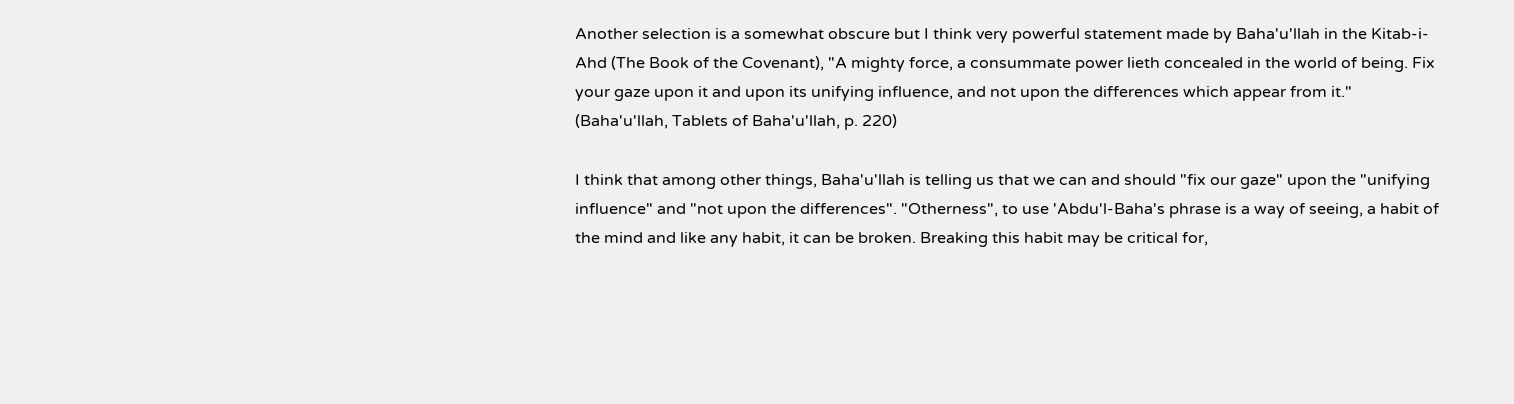Another selection is a somewhat obscure but I think very powerful statement made by Baha'u'llah in the Kitab-i-Ahd (The Book of the Covenant), "A mighty force, a consummate power lieth concealed in the world of being. Fix your gaze upon it and upon its unifying influence, and not upon the differences which appear from it." (Baha'u'llah, Tablets of Baha'u'llah, p. 220)

I think that among other things, Baha'u'llah is telling us that we can and should "fix our gaze" upon the "unifying influence" and "not upon the differences". "Otherness", to use 'Abdu'l-Baha's phrase is a way of seeing, a habit of the mind and like any habit, it can be broken. Breaking this habit may be critical for,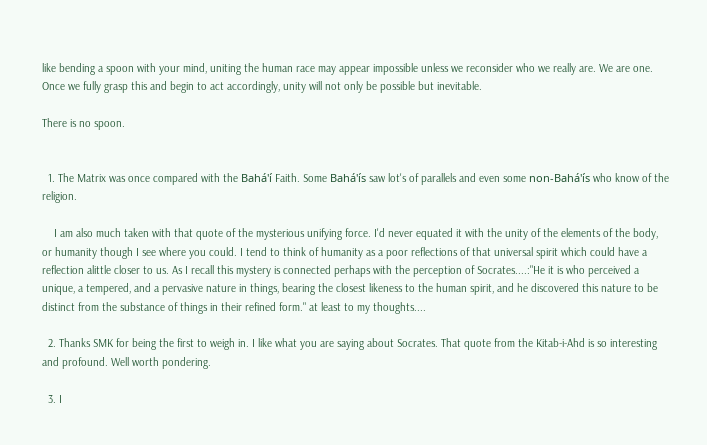like bending a spoon with your mind, uniting the human race may appear impossible unless we reconsider who we really are. We are one. Once we fully grasp this and begin to act accordingly, unity will not only be possible but inevitable.

There is no spoon.


  1. The Matrix was once compared with the Bahá'í Faith. Some Bahá'ís saw lot's of parallels and even some non-Bahá'ís who know of the religion.

    I am also much taken with that quote of the mysterious unifying force. I'd never equated it with the unity of the elements of the body, or humanity though I see where you could. I tend to think of humanity as a poor reflections of that universal spirit which could have a reflection alittle closer to us. As I recall this mystery is connected perhaps with the perception of Socrates....:"He it is who perceived a unique, a tempered, and a pervasive nature in things, bearing the closest likeness to the human spirit, and he discovered this nature to be distinct from the substance of things in their refined form." at least to my thoughts....

  2. Thanks SMK for being the first to weigh in. I like what you are saying about Socrates. That quote from the Kitab-i-Ahd is so interesting and profound. Well worth pondering.

  3. I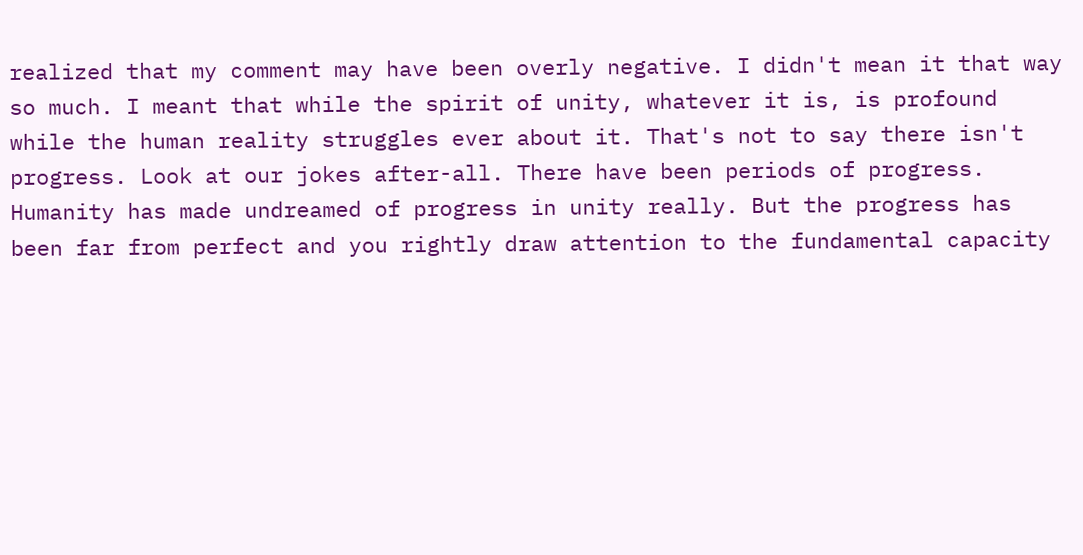realized that my comment may have been overly negative. I didn't mean it that way so much. I meant that while the spirit of unity, whatever it is, is profound while the human reality struggles ever about it. That's not to say there isn't progress. Look at our jokes after-all. There have been periods of progress. Humanity has made undreamed of progress in unity really. But the progress has been far from perfect and you rightly draw attention to the fundamental capacity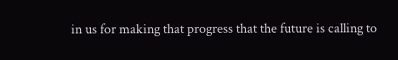in us for making that progress that the future is calling to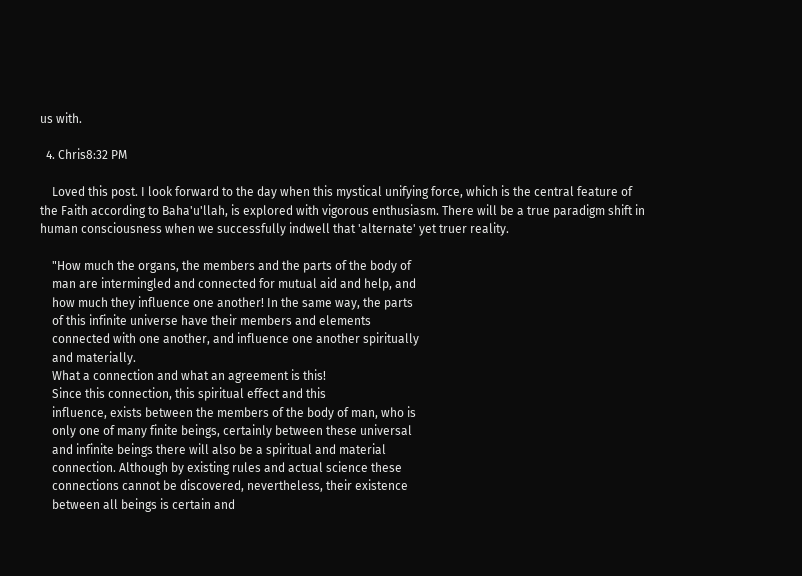us with.

  4. Chris8:32 PM

    Loved this post. I look forward to the day when this mystical unifying force, which is the central feature of the Faith according to Baha'u'llah, is explored with vigorous enthusiasm. There will be a true paradigm shift in human consciousness when we successfully indwell that 'alternate' yet truer reality.

    "How much the organs, the members and the parts of the body of
    man are intermingled and connected for mutual aid and help, and
    how much they influence one another! In the same way, the parts
    of this infinite universe have their members and elements
    connected with one another, and influence one another spiritually
    and materially.
    What a connection and what an agreement is this!
    Since this connection, this spiritual effect and this
    influence, exists between the members of the body of man, who is
    only one of many finite beings, certainly between these universal
    and infinite beings there will also be a spiritual and material
    connection. Although by existing rules and actual science these
    connections cannot be discovered, nevertheless, their existence
    between all beings is certain and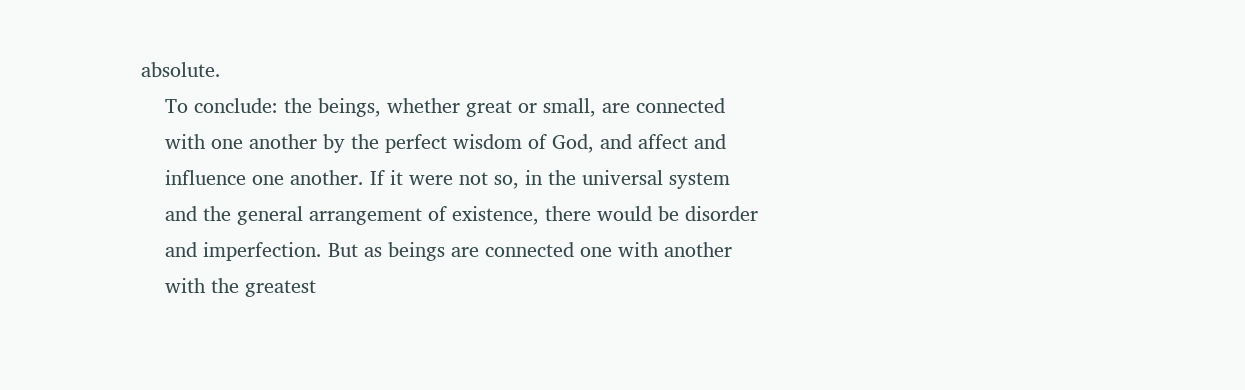absolute.
    To conclude: the beings, whether great or small, are connected
    with one another by the perfect wisdom of God, and affect and
    influence one another. If it were not so, in the universal system
    and the general arrangement of existence, there would be disorder
    and imperfection. But as beings are connected one with another
    with the greatest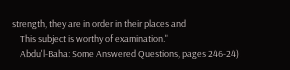strength, they are in order in their places and
    This subject is worthy of examination."
    Abdu'l-Baha: Some Answered Questions, pages 246-24)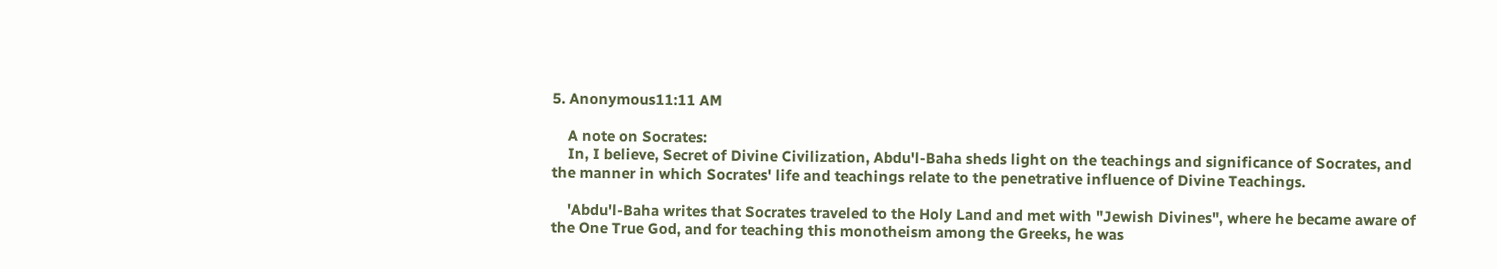5. Anonymous11:11 AM

    A note on Socrates:
    In, I believe, Secret of Divine Civilization, Abdu'l-Baha sheds light on the teachings and significance of Socrates, and the manner in which Socrates' life and teachings relate to the penetrative influence of Divine Teachings.

    'Abdu'l-Baha writes that Socrates traveled to the Holy Land and met with "Jewish Divines", where he became aware of the One True God, and for teaching this monotheism among the Greeks, he was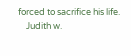forced to sacrifice his life.
    Judith w.